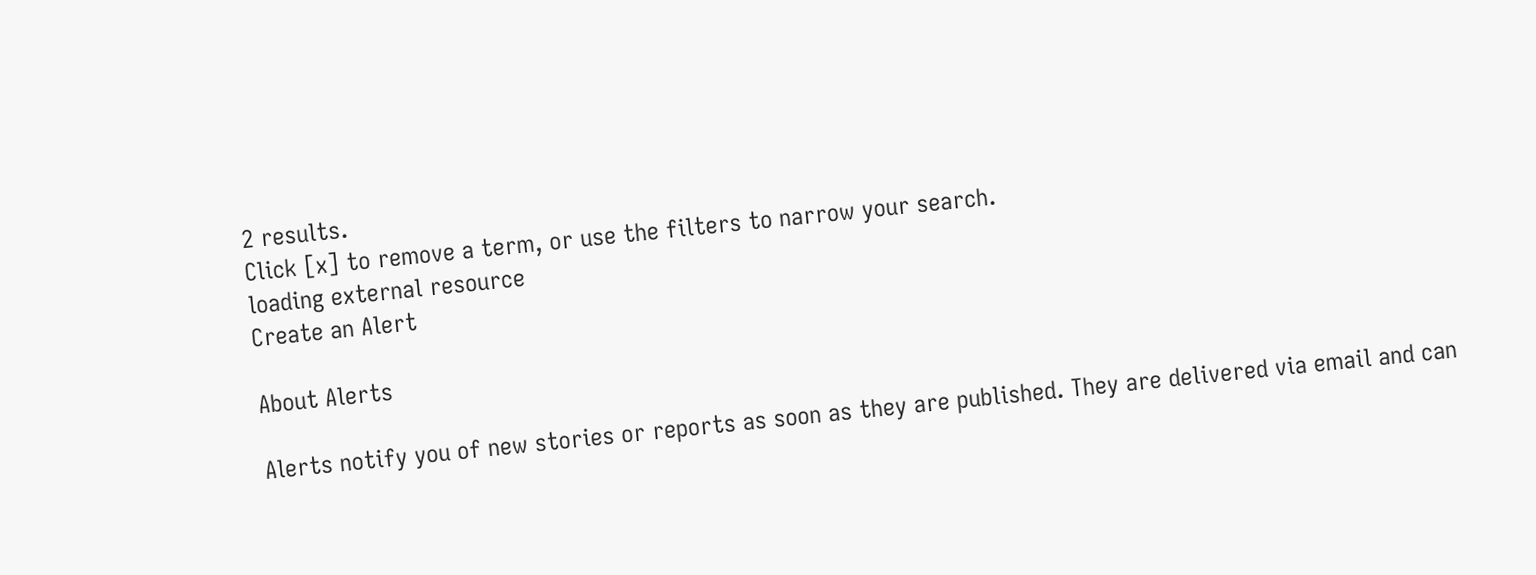2 results.
Click [x] to remove a term, or use the filters to narrow your search.
loading external resource
Create an Alert

About Alerts

Alerts notify you of new stories or reports as soon as they are published. They are delivered via email and can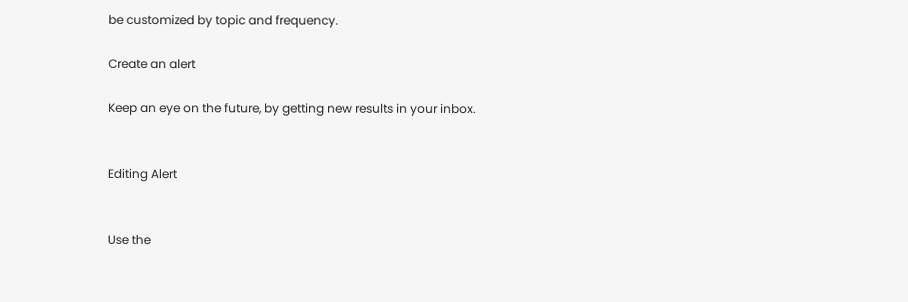be customized by topic and frequency.

Create an alert

Keep an eye on the future, by getting new results in your inbox.


Editing Alert


Use the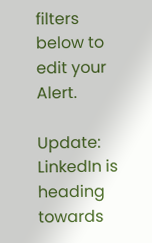filters below to edit your Alert.

Update: LinkedIn is heading towards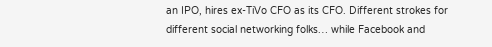an IPO, hires ex-TiVo CFO as its CFO. Different strokes for different social networking folks… while Facebook and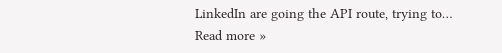LinkedIn are going the API route, trying to… Read more »